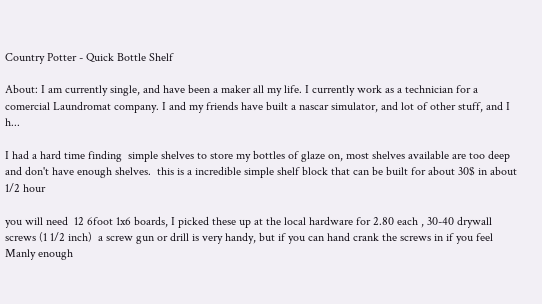Country Potter - Quick Bottle Shelf

About: I am currently single, and have been a maker all my life. I currently work as a technician for a comercial Laundromat company. I and my friends have built a nascar simulator, and lot of other stuff, and I h...

I had a hard time finding  simple shelves to store my bottles of glaze on, most shelves available are too deep and don't have enough shelves.  this is a incredible simple shelf block that can be built for about 30$ in about 1/2 hour

you will need  12 6foot 1x6 boards, I picked these up at the local hardware for 2.80 each , 30-40 drywall screws (1 1/2 inch)  a screw gun or drill is very handy, but if you can hand crank the screws in if you feel Manly enough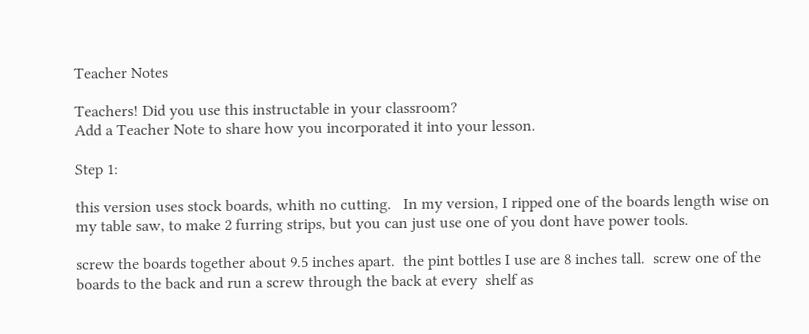Teacher Notes

Teachers! Did you use this instructable in your classroom?
Add a Teacher Note to share how you incorporated it into your lesson.

Step 1:

this version uses stock boards, whith no cutting.   In my version, I ripped one of the boards length wise on my table saw, to make 2 furring strips, but you can just use one of you dont have power tools.

screw the boards together about 9.5 inches apart.  the pint bottles I use are 8 inches tall.  screw one of the boards to the back and run a screw through the back at every  shelf as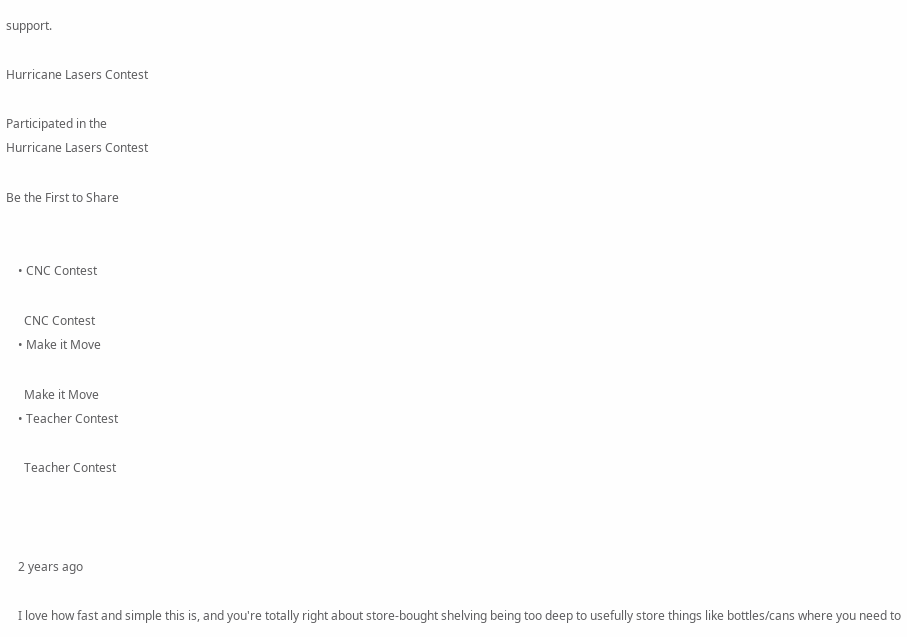support.

Hurricane Lasers Contest

Participated in the
Hurricane Lasers Contest

Be the First to Share


    • CNC Contest

      CNC Contest
    • Make it Move

      Make it Move
    • Teacher Contest

      Teacher Contest



    2 years ago

    I love how fast and simple this is, and you're totally right about store-bought shelving being too deep to usefully store things like bottles/cans where you need to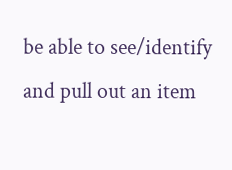be able to see/identify and pull out an item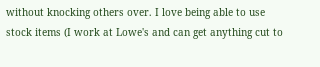without knocking others over. I love being able to use stock items (I work at Lowe's and can get anything cut to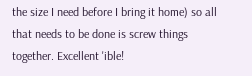the size I need before I bring it home) so all that needs to be done is screw things together. Excellent 'ible!